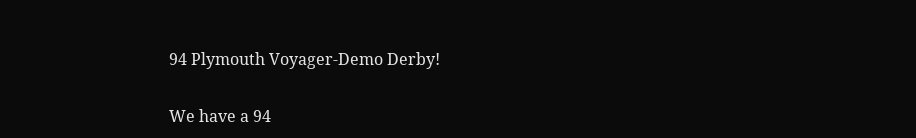94 Plymouth Voyager-Demo Derby!

We have a 94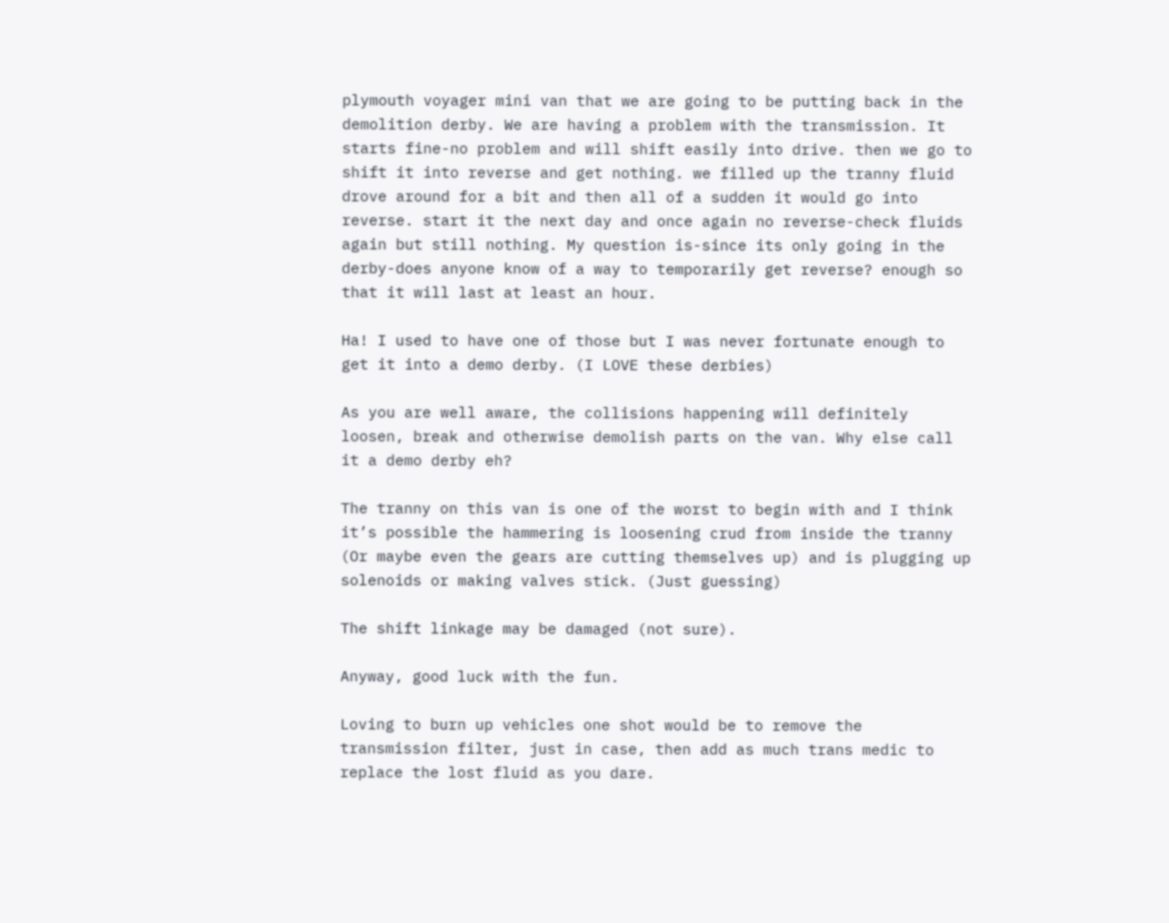plymouth voyager mini van that we are going to be putting back in the demolition derby. We are having a problem with the transmission. It starts fine-no problem and will shift easily into drive. then we go to shift it into reverse and get nothing. we filled up the tranny fluid drove around for a bit and then all of a sudden it would go into reverse. start it the next day and once again no reverse-check fluids again but still nothing. My question is-since its only going in the derby-does anyone know of a way to temporarily get reverse? enough so that it will last at least an hour.

Ha! I used to have one of those but I was never fortunate enough to get it into a demo derby. (I LOVE these derbies)

As you are well aware, the collisions happening will definitely loosen, break and otherwise demolish parts on the van. Why else call it a demo derby eh?

The tranny on this van is one of the worst to begin with and I think it’s possible the hammering is loosening crud from inside the tranny (Or maybe even the gears are cutting themselves up) and is plugging up solenoids or making valves stick. (Just guessing)

The shift linkage may be damaged (not sure).

Anyway, good luck with the fun.

Loving to burn up vehicles one shot would be to remove the transmission filter, just in case, then add as much trans medic to replace the lost fluid as you dare.